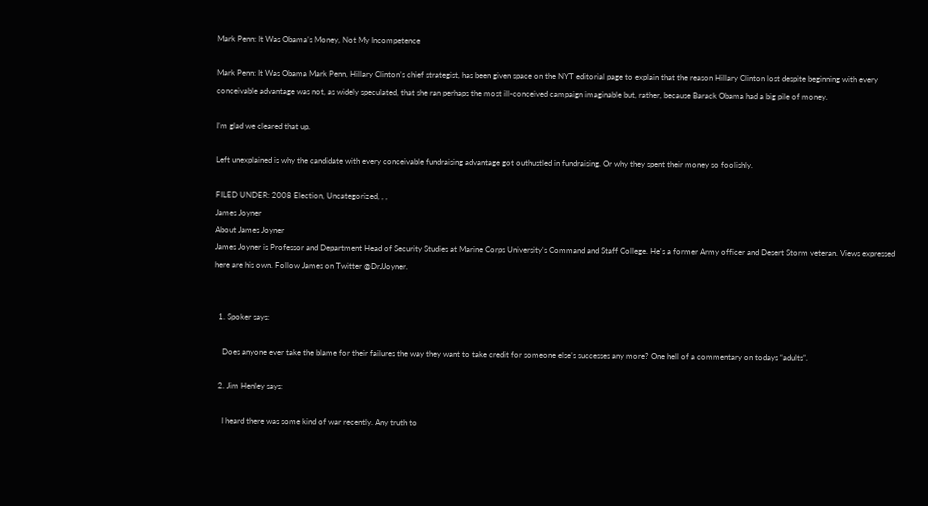Mark Penn: It Was Obama’s Money, Not My Incompetence

Mark Penn: It Was Obama Mark Penn, Hillary Clinton’s chief strategist, has been given space on the NYT editorial page to explain that the reason Hillary Clinton lost despite beginning with every conceivable advantage was not, as widely speculated, that she ran perhaps the most ill-conceived campaign imaginable but, rather, because Barack Obama had a big pile of money.

I’m glad we cleared that up.

Left unexplained is why the candidate with every conceivable fundraising advantage got outhustled in fundraising. Or why they spent their money so foolishly.

FILED UNDER: 2008 Election, Uncategorized, , ,
James Joyner
About James Joyner
James Joyner is Professor and Department Head of Security Studies at Marine Corps University's Command and Staff College. He's a former Army officer and Desert Storm veteran. Views expressed here are his own. Follow James on Twitter @DrJJoyner.


  1. Spoker says:

    Does anyone ever take the blame for their failures the way they want to take credit for someone else’s successes any more? One hell of a commentary on todays “adults”.

  2. Jim Henley says:

    I heard there was some kind of war recently. Any truth to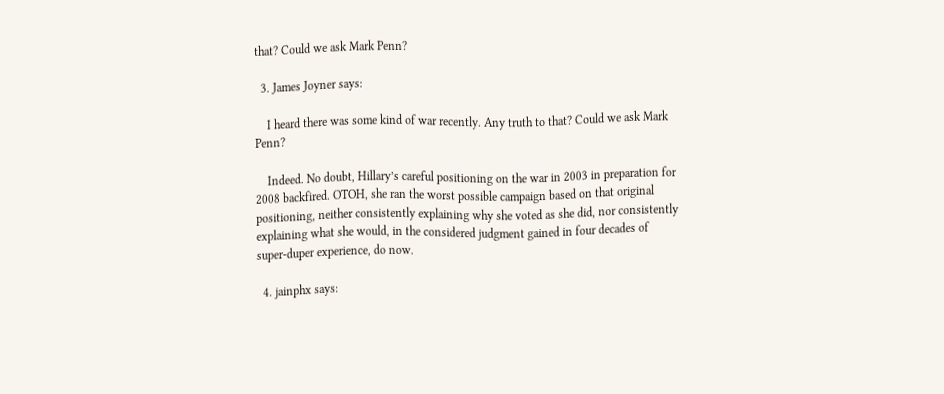that? Could we ask Mark Penn?

  3. James Joyner says:

    I heard there was some kind of war recently. Any truth to that? Could we ask Mark Penn?

    Indeed. No doubt, Hillary’s careful positioning on the war in 2003 in preparation for 2008 backfired. OTOH, she ran the worst possible campaign based on that original positioning, neither consistently explaining why she voted as she did, nor consistently explaining what she would, in the considered judgment gained in four decades of super-duper experience, do now.

  4. jainphx says: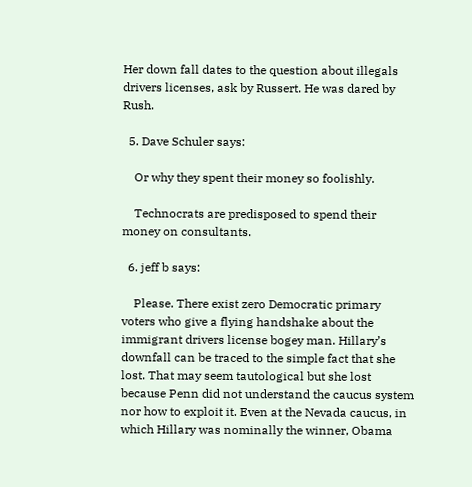Her down fall dates to the question about illegals drivers licenses, ask by Russert. He was dared by Rush.

  5. Dave Schuler says:

    Or why they spent their money so foolishly.

    Technocrats are predisposed to spend their money on consultants.

  6. jeff b says:

    Please. There exist zero Democratic primary voters who give a flying handshake about the immigrant drivers license bogey man. Hillary’s downfall can be traced to the simple fact that she lost. That may seem tautological but she lost because Penn did not understand the caucus system nor how to exploit it. Even at the Nevada caucus, in which Hillary was nominally the winner, Obama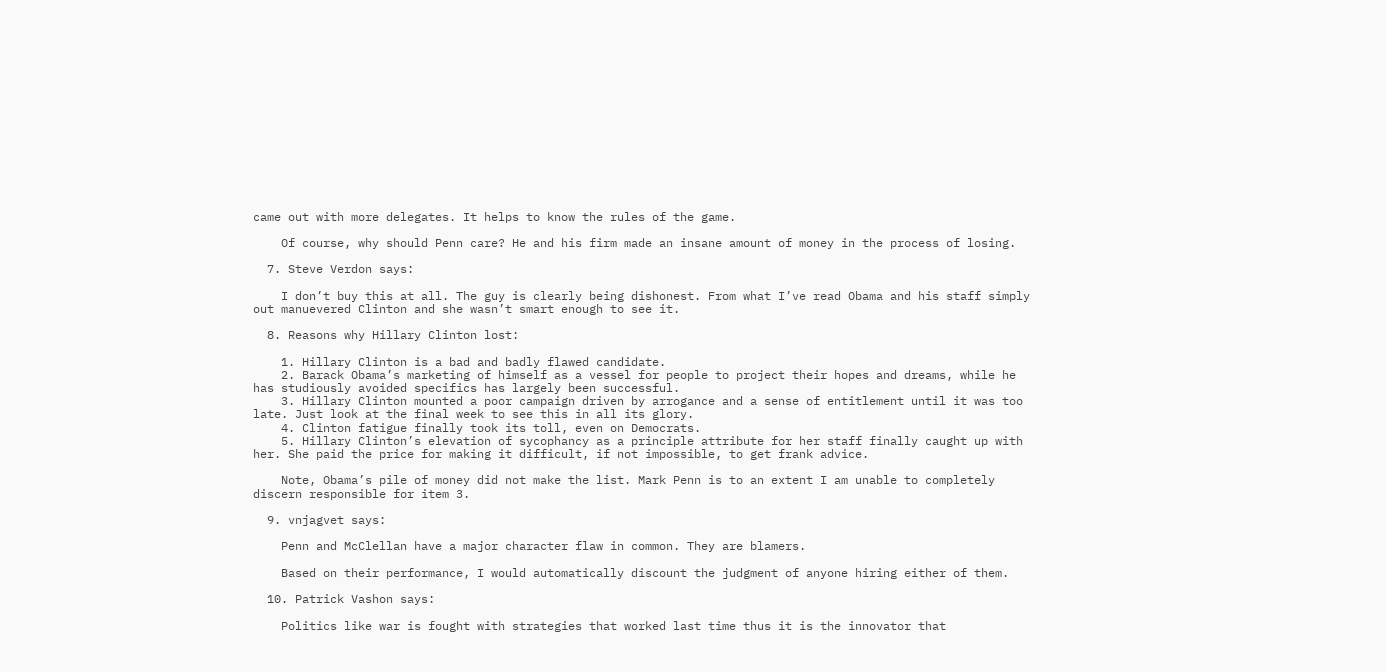came out with more delegates. It helps to know the rules of the game.

    Of course, why should Penn care? He and his firm made an insane amount of money in the process of losing.

  7. Steve Verdon says:

    I don’t buy this at all. The guy is clearly being dishonest. From what I’ve read Obama and his staff simply out manuevered Clinton and she wasn’t smart enough to see it.

  8. Reasons why Hillary Clinton lost:

    1. Hillary Clinton is a bad and badly flawed candidate.
    2. Barack Obama’s marketing of himself as a vessel for people to project their hopes and dreams, while he has studiously avoided specifics has largely been successful.
    3. Hillary Clinton mounted a poor campaign driven by arrogance and a sense of entitlement until it was too late. Just look at the final week to see this in all its glory.
    4. Clinton fatigue finally took its toll, even on Democrats.
    5. Hillary Clinton’s elevation of sycophancy as a principle attribute for her staff finally caught up with her. She paid the price for making it difficult, if not impossible, to get frank advice.

    Note, Obama’s pile of money did not make the list. Mark Penn is to an extent I am unable to completely discern responsible for item 3.

  9. vnjagvet says:

    Penn and McClellan have a major character flaw in common. They are blamers.

    Based on their performance, I would automatically discount the judgment of anyone hiring either of them.

  10. Patrick Vashon says:

    Politics like war is fought with strategies that worked last time thus it is the innovator that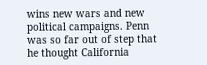wins new wars and new political campaigns. Penn was so far out of step that he thought California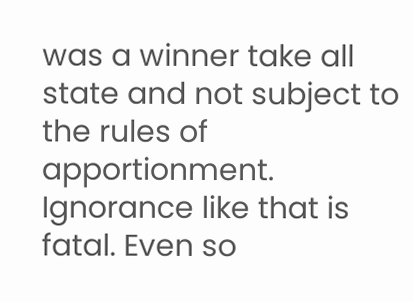was a winner take all state and not subject to the rules of apportionment. Ignorance like that is fatal. Even so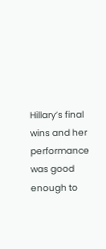Hillary’s final wins and her performance was good enough to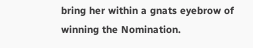bring her within a gnats eyebrow of winning the Nomination.